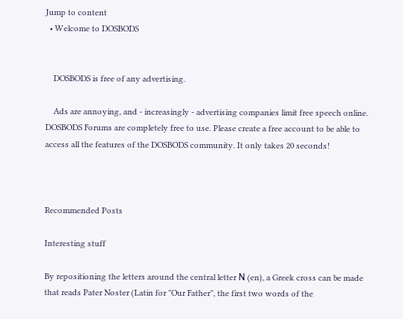Jump to content
  • Welcome to DOSBODS


    DOSBODS is free of any advertising.

    Ads are annoying, and - increasingly - advertising companies limit free speech online. DOSBODS Forums are completely free to use. Please create a free account to be able to access all the features of the DOSBODS community. It only takes 20 seconds!



Recommended Posts

Interesting stuff

By repositioning the letters around the central letter Ν (en), a Greek cross can be made that reads Pater Noster (Latin for "Our Father", the first two words of the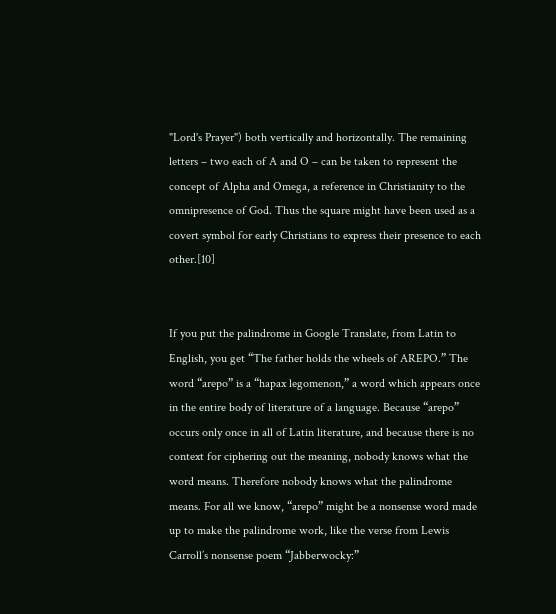"Lord's Prayer") both vertically and horizontally. The remaining letters – two each of A and O – can be taken to represent the concept of Alpha and Omega, a reference in Christianity to the omnipresence of God. Thus the square might have been used as a covert symbol for early Christians to express their presence to each other.[10]


If you put the palindrome in Google Translate, from Latin to English, you get “The father holds the wheels of AREPO.” The word “arepo” is a “hapax legomenon,” a word which appears once in the entire body of literature of a language. Because “arepo” occurs only once in all of Latin literature, and because there is no context for ciphering out the meaning, nobody knows what the word means. Therefore nobody knows what the palindrome means. For all we know, “arepo” might be a nonsense word made up to make the palindrome work, like the verse from Lewis Carroll’s nonsense poem “Jabberwocky:”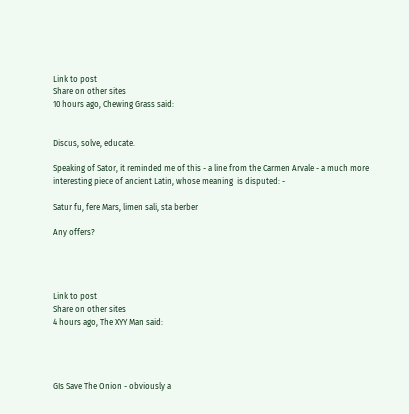Link to post
Share on other sites
10 hours ago, Chewing Grass said:


Discus, solve, educate.

Speaking of Sator, it reminded me of this - a line from the Carmen Arvale - a much more interesting piece of ancient Latin, whose meaning  is disputed: -

Satur fu, fere Mars, limen sali, sta berber

Any offers?




Link to post
Share on other sites
4 hours ago, The XYY Man said:




GIs Save The Onion - obviously a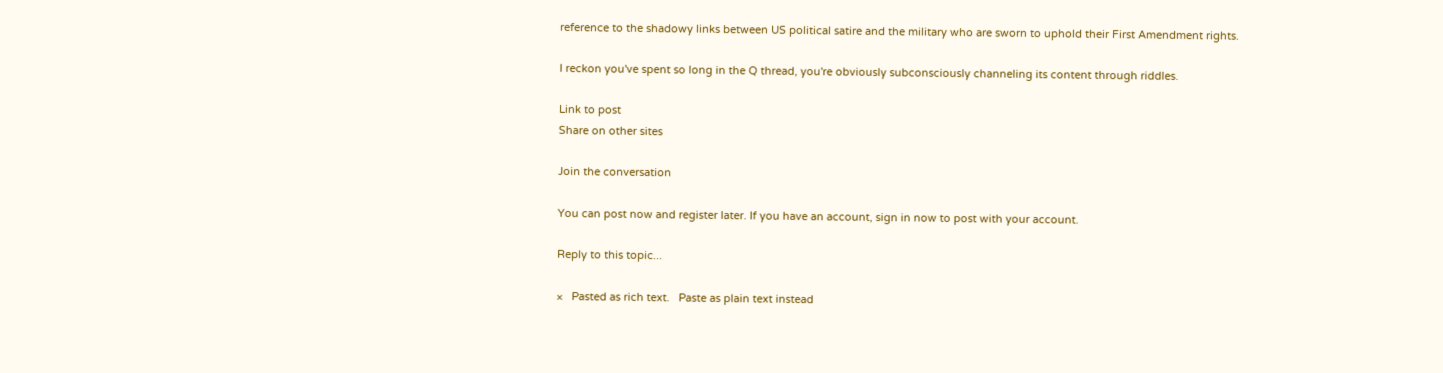reference to the shadowy links between US political satire and the military who are sworn to uphold their First Amendment rights.

I reckon you've spent so long in the Q thread, you're obviously subconsciously channeling its content through riddles.

Link to post
Share on other sites

Join the conversation

You can post now and register later. If you have an account, sign in now to post with your account.

Reply to this topic...

×   Pasted as rich text.   Paste as plain text instead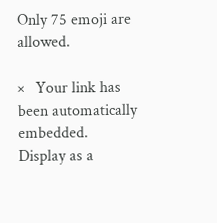Only 75 emoji are allowed.

×   Your link has been automatically embedded.   Display as a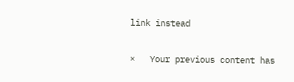link instead

×   Your previous content has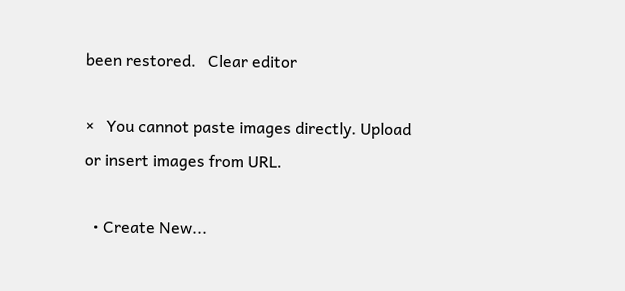been restored.   Clear editor

×   You cannot paste images directly. Upload or insert images from URL.

  • Create New...